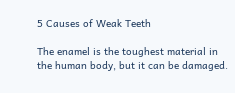5 Causes of Weak Teeth

The enamel is the toughest material in the human body, but it can be damaged.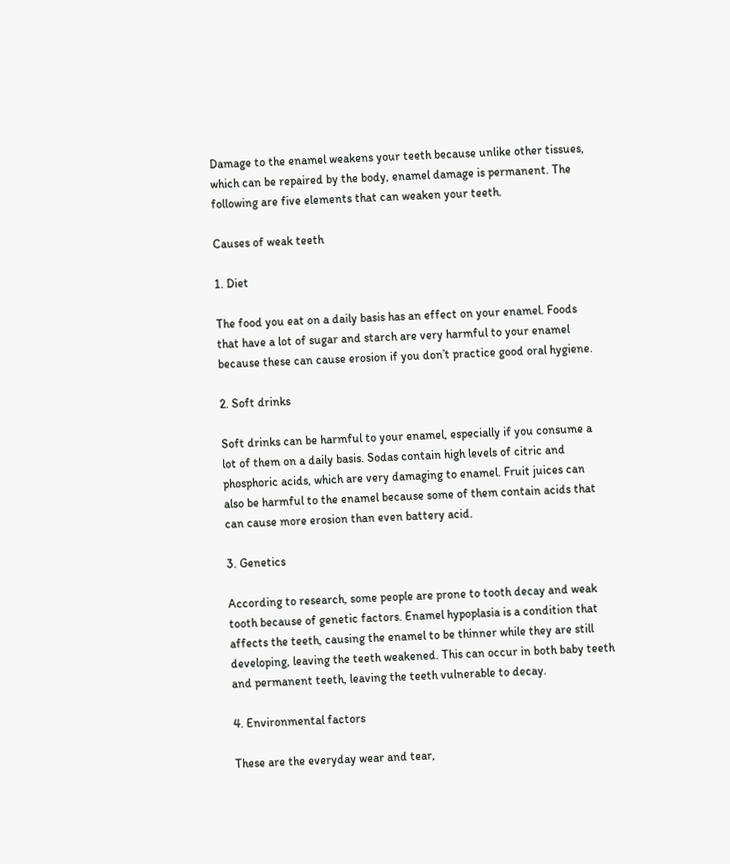Damage to the enamel weakens your teeth because unlike other tissues, which can be repaired by the body, enamel damage is permanent. The following are five elements that can weaken your teeth.

Causes of weak teeth

1. Diet

The food you eat on a daily basis has an effect on your enamel. Foods that have a lot of sugar and starch are very harmful to your enamel because these can cause erosion if you don’t practice good oral hygiene.

2. Soft drinks

Soft drinks can be harmful to your enamel, especially if you consume a lot of them on a daily basis. Sodas contain high levels of citric and phosphoric acids, which are very damaging to enamel. Fruit juices can also be harmful to the enamel because some of them contain acids that can cause more erosion than even battery acid.

3. Genetics

According to research, some people are prone to tooth decay and weak tooth because of genetic factors. Enamel hypoplasia is a condition that affects the teeth, causing the enamel to be thinner while they are still developing, leaving the teeth weakened. This can occur in both baby teeth and permanent teeth, leaving the teeth vulnerable to decay.

4. Environmental factors

These are the everyday wear and tear,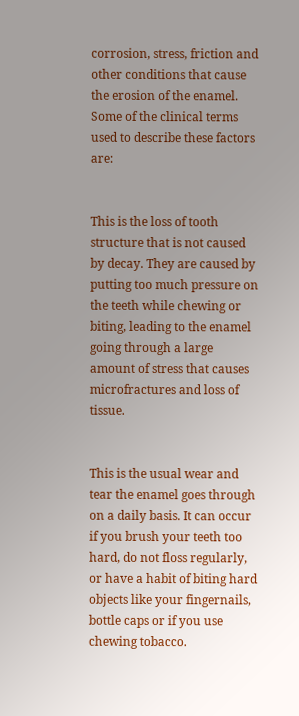corrosion, stress, friction and other conditions that cause the erosion of the enamel. Some of the clinical terms used to describe these factors are:


This is the loss of tooth structure that is not caused by decay. They are caused by putting too much pressure on the teeth while chewing or biting, leading to the enamel going through a large amount of stress that causes microfractures and loss of tissue.


This is the usual wear and tear the enamel goes through on a daily basis. It can occur if you brush your teeth too hard, do not floss regularly, or have a habit of biting hard objects like your fingernails, bottle caps or if you use chewing tobacco.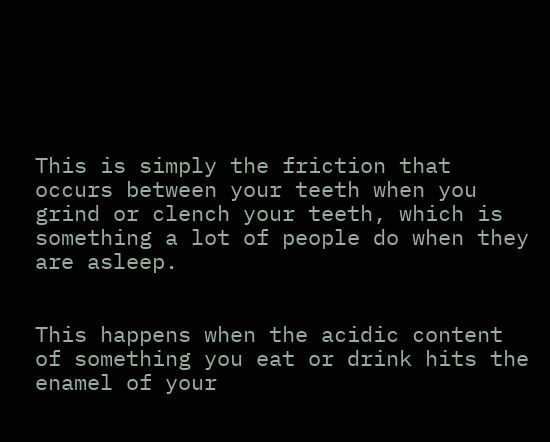This is simply the friction that occurs between your teeth when you grind or clench your teeth, which is something a lot of people do when they are asleep.


This happens when the acidic content of something you eat or drink hits the enamel of your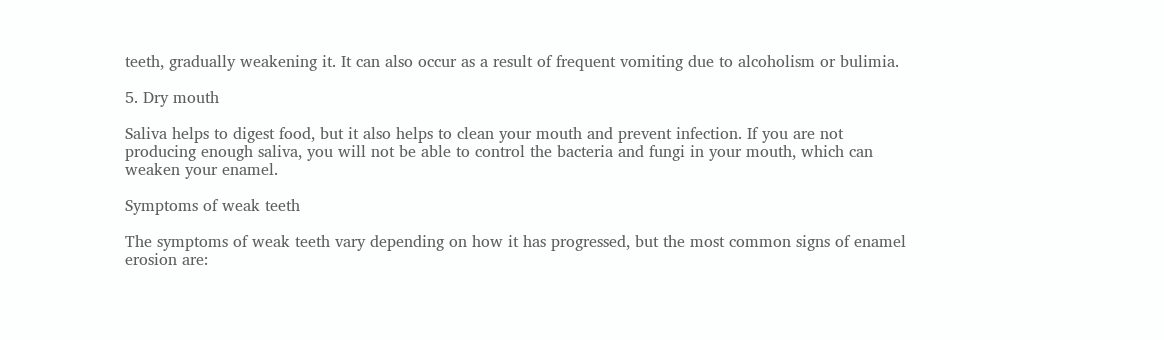teeth, gradually weakening it. It can also occur as a result of frequent vomiting due to alcoholism or bulimia.

5. Dry mouth

Saliva helps to digest food, but it also helps to clean your mouth and prevent infection. If you are not producing enough saliva, you will not be able to control the bacteria and fungi in your mouth, which can weaken your enamel.

Symptoms of weak teeth

The symptoms of weak teeth vary depending on how it has progressed, but the most common signs of enamel erosion are: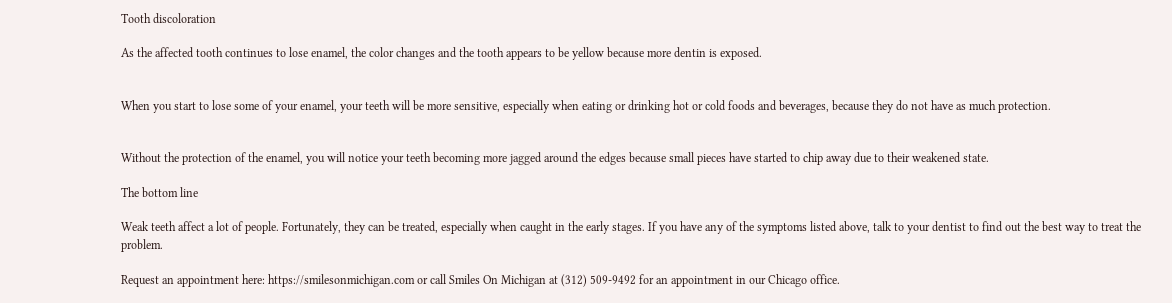Tooth discoloration

As the affected tooth continues to lose enamel, the color changes and the tooth appears to be yellow because more dentin is exposed.


When you start to lose some of your enamel, your teeth will be more sensitive, especially when eating or drinking hot or cold foods and beverages, because they do not have as much protection.


Without the protection of the enamel, you will notice your teeth becoming more jagged around the edges because small pieces have started to chip away due to their weakened state.

The bottom line

Weak teeth affect a lot of people. Fortunately, they can be treated, especially when caught in the early stages. If you have any of the symptoms listed above, talk to your dentist to find out the best way to treat the problem.

Request an appointment here: https://smilesonmichigan.com or call Smiles On Michigan at (312) 509-9492 for an appointment in our Chicago office.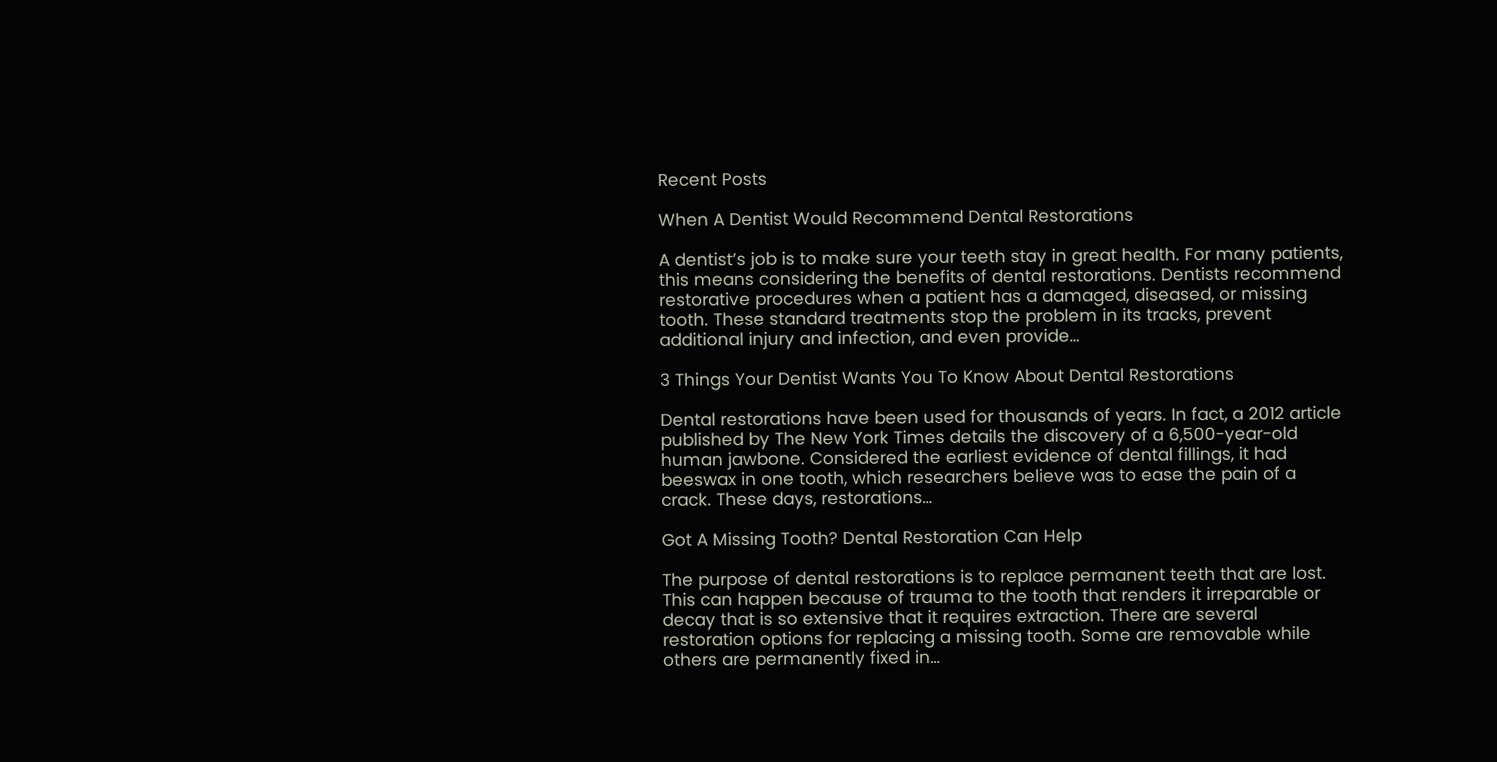Recent Posts

When A Dentist Would Recommend Dental Restorations

A dentist’s job is to make sure your teeth stay in great health. For many patients, this means considering the benefits of dental restorations. Dentists recommend restorative procedures when a patient has a damaged, diseased, or missing tooth. These standard treatments stop the problem in its tracks, prevent additional injury and infection, and even provide…

3 Things Your Dentist Wants You To Know About Dental Restorations

Dental restorations have been used for thousands of years. In fact, a 2012 article published by The New York Times details the discovery of a 6,500-year-old human jawbone. Considered the earliest evidence of dental fillings, it had beeswax in one tooth, which researchers believe was to ease the pain of a crack. These days, restorations…

Got A Missing Tooth? Dental Restoration Can Help

The purpose of dental restorations is to replace permanent teeth that are lost. This can happen because of trauma to the tooth that renders it irreparable or decay that is so extensive that it requires extraction. There are several restoration options for replacing a missing tooth. Some are removable while others are permanently fixed in…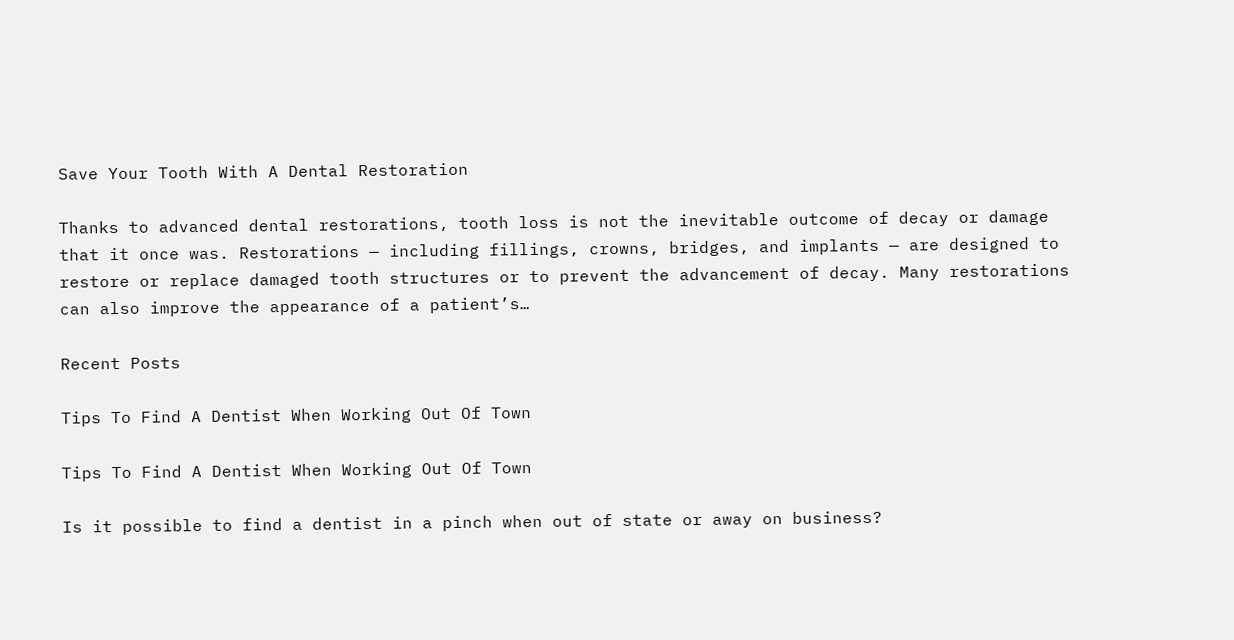Save Your Tooth With A Dental Restoration

Thanks to advanced dental restorations, tooth loss is not the inevitable outcome of decay or damage that it once was. Restorations — including fillings, crowns, bridges, and implants — are designed to restore or replace damaged tooth structures or to prevent the advancement of decay. Many restorations can also improve the appearance of a patient’s…

Recent Posts

Tips To Find A Dentist When Working Out Of Town

Tips To Find A Dentist When Working Out Of Town

Is it possible to find a dentist in a pinch when out of state or away on business?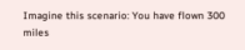Imagine this scenario: You have flown 300 miles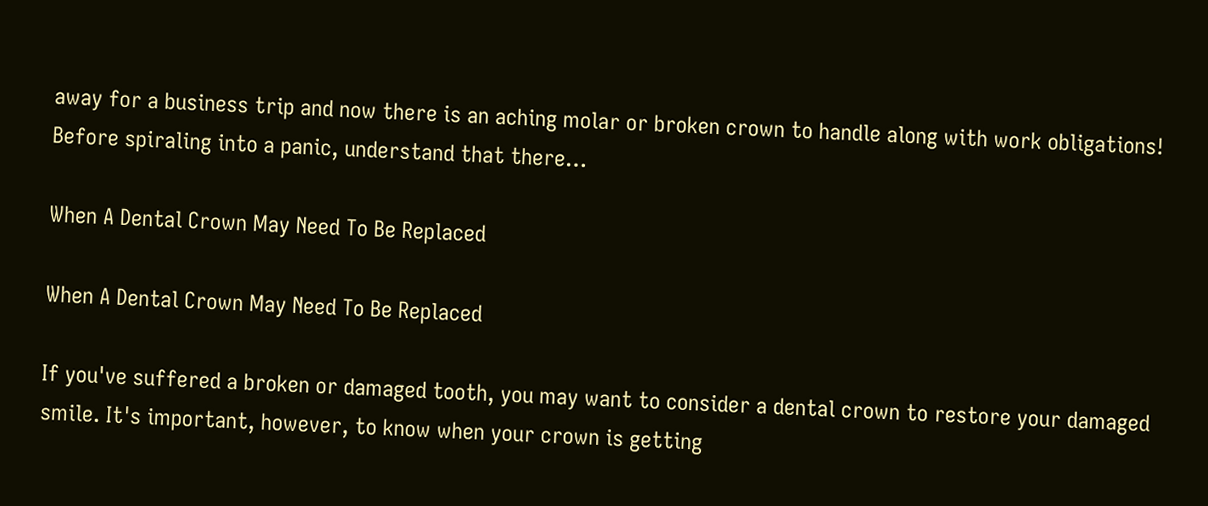away for a business trip and now there is an aching molar or broken crown to handle along with work obligations! Before spiraling into a panic, understand that there…

When A Dental Crown May Need To Be Replaced

When A Dental Crown May Need To Be Replaced

If you've suffered a broken or damaged tooth, you may want to consider a dental crown to restore your damaged smile. It's important, however, to know when your crown is getting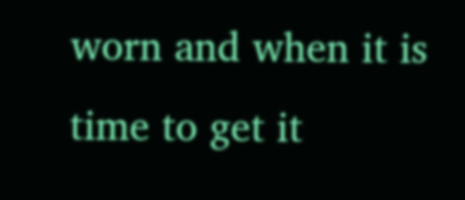worn and when it is time to get it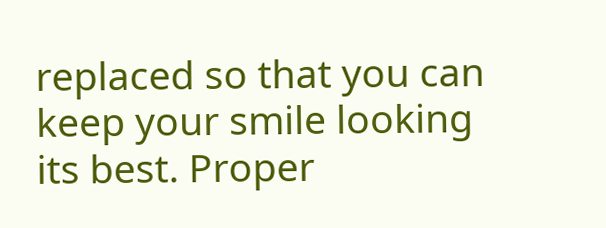replaced so that you can keep your smile looking its best. Proper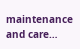maintenance and care…